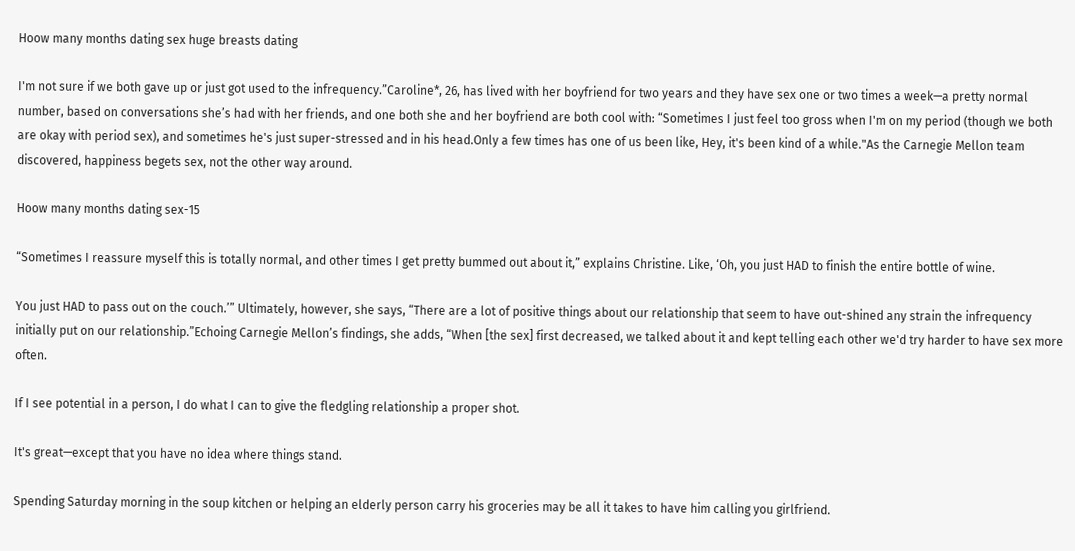Hoow many months dating sex huge breasts dating

I'm not sure if we both gave up or just got used to the infrequency.”Caroline*, 26, has lived with her boyfriend for two years and they have sex one or two times a week—a pretty normal number, based on conversations she’s had with her friends, and one both she and her boyfriend are both cool with: “Sometimes I just feel too gross when I'm on my period (though we both are okay with period sex), and sometimes he's just super-stressed and in his head.Only a few times has one of us been like, Hey, it's been kind of a while."As the Carnegie Mellon team discovered, happiness begets sex, not the other way around.

Hoow many months dating sex-15

“Sometimes I reassure myself this is totally normal, and other times I get pretty bummed out about it,” explains Christine. Like, ‘Oh, you just HAD to finish the entire bottle of wine.

You just HAD to pass out on the couch.’” Ultimately, however, she says, “There are a lot of positive things about our relationship that seem to have out-shined any strain the infrequency initially put on our relationship.”Echoing Carnegie Mellon’s findings, she adds, “When [the sex] first decreased, we talked about it and kept telling each other we'd try harder to have sex more often.

If I see potential in a person, I do what I can to give the fledgling relationship a proper shot.

It's great—except that you have no idea where things stand.

Spending Saturday morning in the soup kitchen or helping an elderly person carry his groceries may be all it takes to have him calling you girlfriend.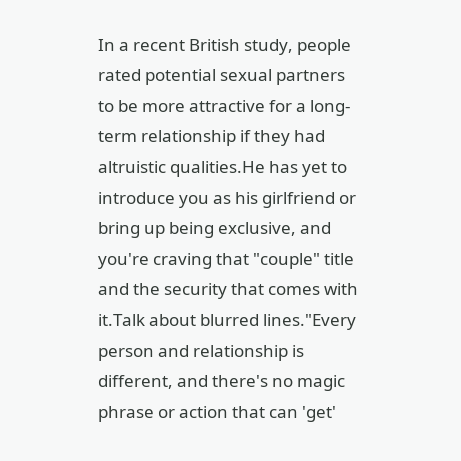In a recent British study, people rated potential sexual partners to be more attractive for a long-term relationship if they had altruistic qualities.He has yet to introduce you as his girlfriend or bring up being exclusive, and you're craving that "couple" title and the security that comes with it.Talk about blurred lines."Every person and relationship is different, and there's no magic phrase or action that can 'get'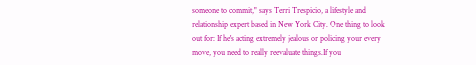someone to commit," says Terri Trespicio, a lifestyle and relationship expert based in New York City. One thing to look out for: If he's acting extremely jealous or policing your every move, you need to really reevaluate things.If you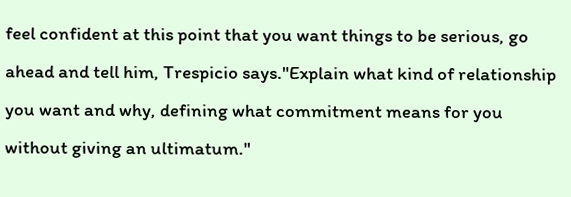feel confident at this point that you want things to be serious, go ahead and tell him, Trespicio says."Explain what kind of relationship you want and why, defining what commitment means for you without giving an ultimatum."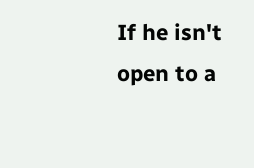If he isn't open to a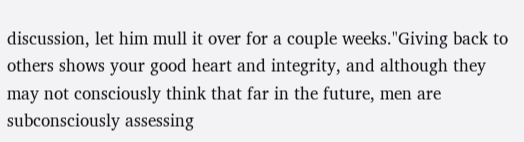discussion, let him mull it over for a couple weeks."Giving back to others shows your good heart and integrity, and although they may not consciously think that far in the future, men are subconsciously assessing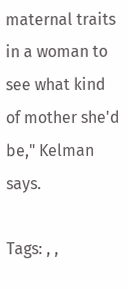maternal traits in a woman to see what kind of mother she'd be," Kelman says.

Tags: , ,